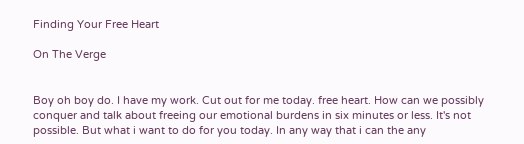Finding Your Free Heart

On The Verge


Boy oh boy do. I have my work. Cut out for me today. free heart. How can we possibly conquer and talk about freeing our emotional burdens in six minutes or less. It's not possible. But what i want to do for you today. In any way that i can the any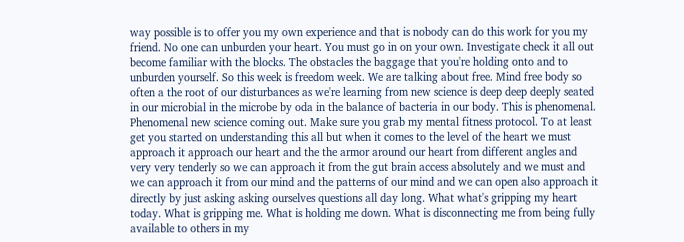way possible is to offer you my own experience and that is nobody can do this work for you my friend. No one can unburden your heart. You must go in on your own. Investigate check it all out become familiar with the blocks. The obstacles the baggage that you're holding onto and to unburden yourself. So this week is freedom week. We are talking about free. Mind free body so often a the root of our disturbances as we're learning from new science is deep deep deeply seated in our microbial in the microbe by oda in the balance of bacteria in our body. This is phenomenal. Phenomenal new science coming out. Make sure you grab my mental fitness protocol. To at least get you started on understanding this all but when it comes to the level of the heart we must approach it approach our heart and the the armor around our heart from different angles and very very tenderly so we can approach it from the gut brain access absolutely and we must and we can approach it from our mind and the patterns of our mind and we can open also approach it directly by just asking asking ourselves questions all day long. What what's gripping my heart today. What is gripping me. What is holding me down. What is disconnecting me from being fully available to others in my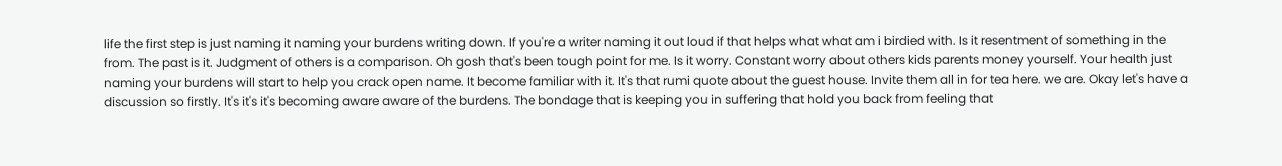life the first step is just naming it naming your burdens writing down. If you're a writer naming it out loud if that helps what what am i birdied with. Is it resentment of something in the from. The past is it. Judgment of others is a comparison. Oh gosh that's been tough point for me. Is it worry. Constant worry about others kids parents money yourself. Your health just naming your burdens will start to help you crack open name. It become familiar with it. It's that rumi quote about the guest house. Invite them all in for tea here. we are. Okay let's have a discussion so firstly. It's it's it's becoming aware aware of the burdens. The bondage that is keeping you in suffering that hold you back from feeling that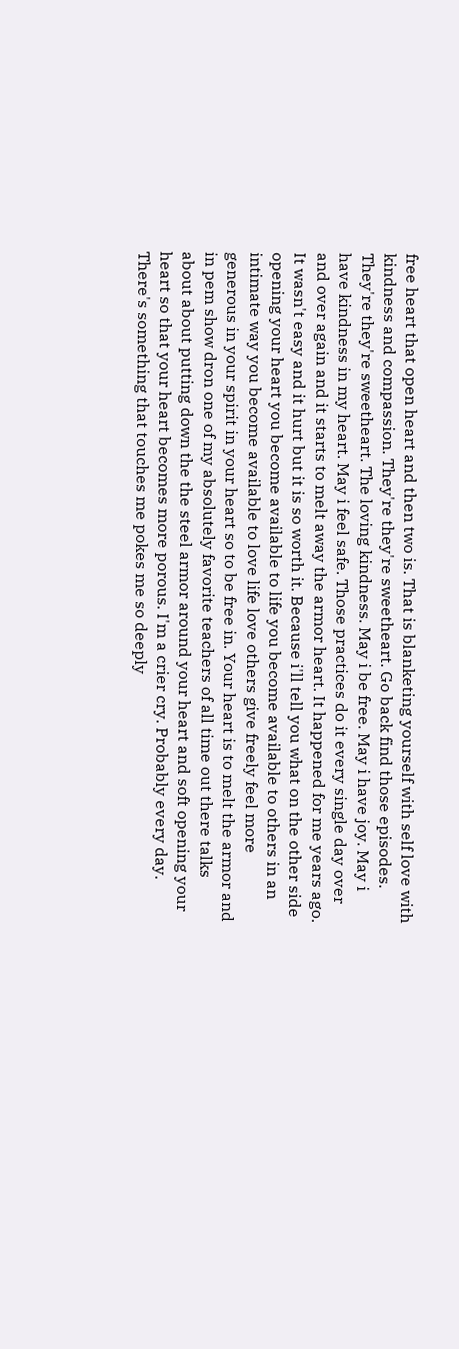free heart that open heart and then two is. That is blanketing yourself with self love with kindness and compassion. They're they're sweetheart. Go back find those episodes. They're they're sweetheart. The loving kindness. May i be free. May i have joy. May i have kindness in my heart. May i feel safe. Those practices do it every single day over and over again and it starts to melt away the armor heart. It happened for me years ago. It wasn't easy and it hurt but it is so worth it. Because i'll tell you what on the other side opening your heart you become available to life you become available to others in an intimate way you become available to love life love others give freely feel more generous in your spirit in your heart so to be free in. Your heart is to melt the armor and in pem show dron one of my absolutely favorite teachers of all time out there talks about about putting down the the steel armor around your heart and soft opening your heart so that your heart becomes more porous. I'm a crier cry. Probably every day. There's something that touches me pokes me so deeply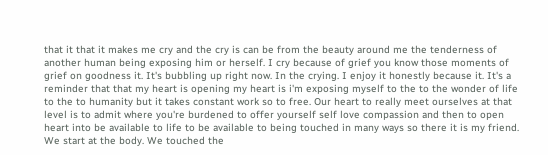that it that it makes me cry and the cry is can be from the beauty around me the tenderness of another human being exposing him or herself. I cry because of grief you know those moments of grief on goodness it. It's bubbling up right now. In the crying. I enjoy it honestly because it. It's a reminder that that my heart is opening my heart is i'm exposing myself to the to the wonder of life to the to humanity but it takes constant work so to free. Our heart to really meet ourselves at that level is to admit where you're burdened to offer yourself self love compassion and then to open heart into be available to life to be available to being touched in many ways so there it is my friend. We start at the body. We touched the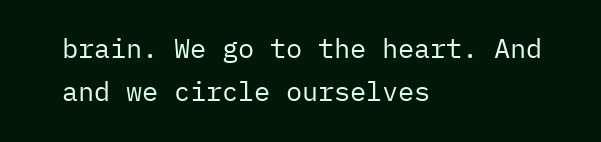brain. We go to the heart. And and we circle ourselves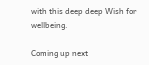with this deep deep Wish for wellbeing.

Coming up next